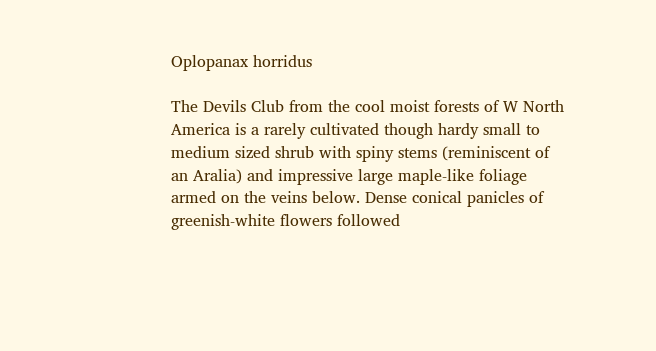Oplopanax horridus

The Devils Club from the cool moist forests of W North America is a rarely cultivated though hardy small to medium sized shrub with spiny stems (reminiscent of an Aralia) and impressive large maple-like foliage armed on the veins below. Dense conical panicles of greenish-white flowers followed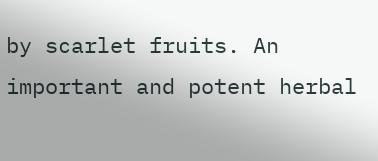by scarlet fruits. An important and potent herbal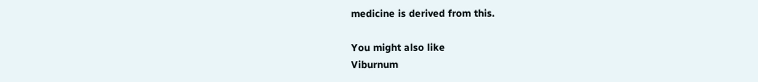medicine is derived from this.

You might also like
Viburnum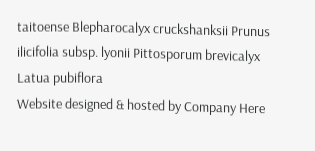taitoense Blepharocalyx cruckshanksii Prunus ilicifolia subsp. lyonii Pittosporum brevicalyx Latua pubiflora
Website designed & hosted by Company Here